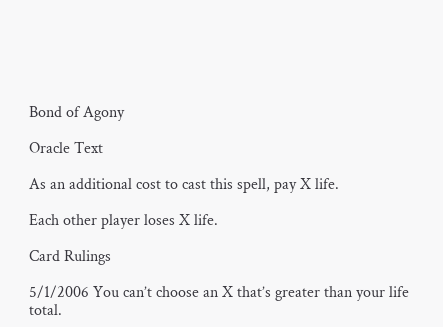Bond of Agony

Oracle Text

As an additional cost to cast this spell, pay X life.

Each other player loses X life.

Card Rulings

5/1/2006 You can’t choose an X that’s greater than your life total.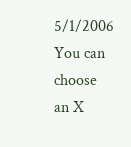5/1/2006 You can choose an X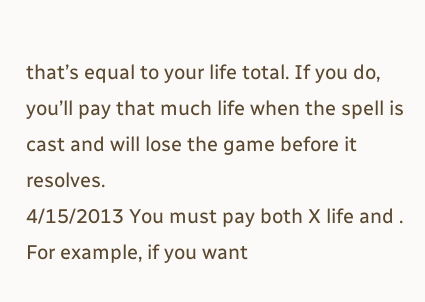that’s equal to your life total. If you do, you’ll pay that much life when the spell is cast and will lose the game before it resolves.
4/15/2013 You must pay both X life and . For example, if you want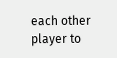each other player to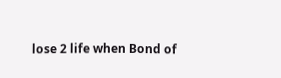lose 2 life when Bond of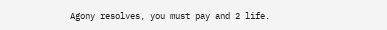Agony resolves, you must pay and 2 life.